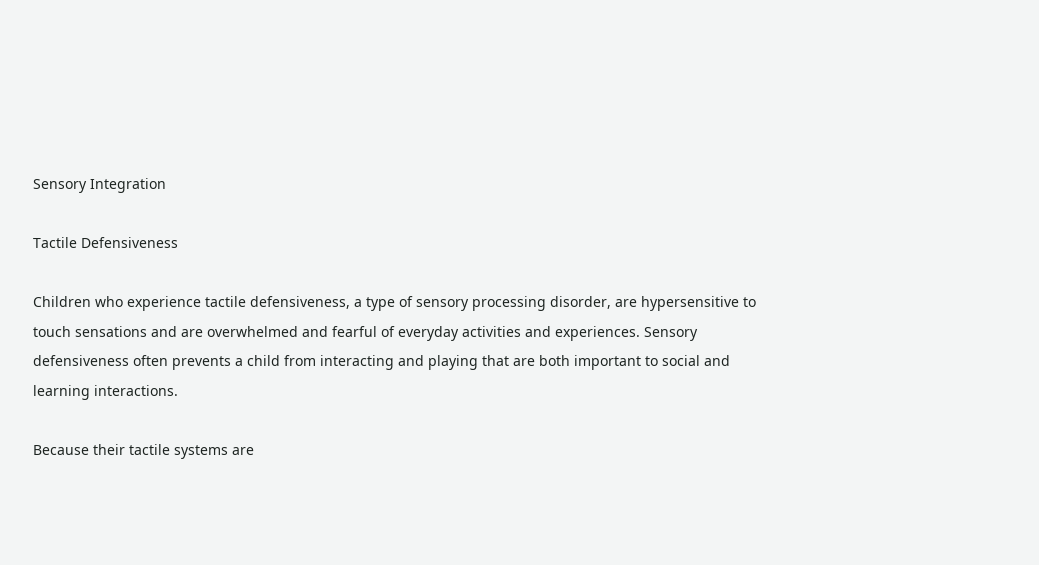Sensory Integration

Tactile Defensiveness

Children who experience tactile defensiveness, a type of sensory processing disorder, are hypersensitive to touch sensations and are overwhelmed and fearful of everyday activities and experiences. Sensory defensiveness often prevents a child from interacting and playing that are both important to social and learning interactions.

Because their tactile systems are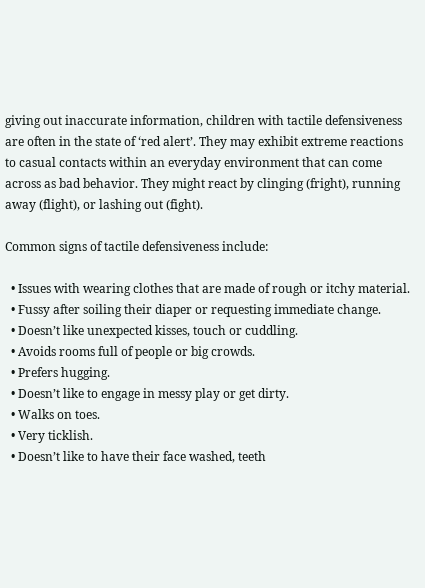giving out inaccurate information, children with tactile defensiveness are often in the state of ‘red alert’. They may exhibit extreme reactions to casual contacts within an everyday environment that can come across as bad behavior. They might react by clinging (fright), running away (flight), or lashing out (fight).

Common signs of tactile defensiveness include:

  • Issues with wearing clothes that are made of rough or itchy material.
  • Fussy after soiling their diaper or requesting immediate change.
  • Doesn’t like unexpected kisses, touch or cuddling.
  • Avoids rooms full of people or big crowds.
  • Prefers hugging.
  • Doesn’t like to engage in messy play or get dirty.
  • Walks on toes.
  • Very ticklish.
  • Doesn’t like to have their face washed, teeth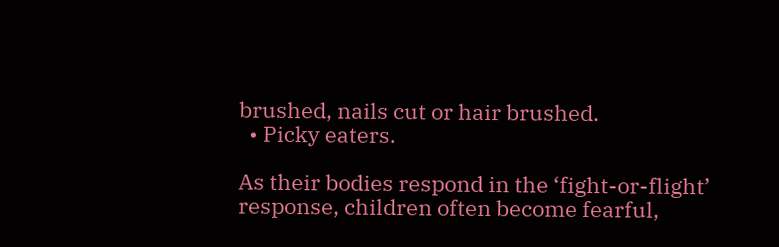brushed, nails cut or hair brushed.
  • Picky eaters.

As their bodies respond in the ‘fight-or-flight’ response, children often become fearful,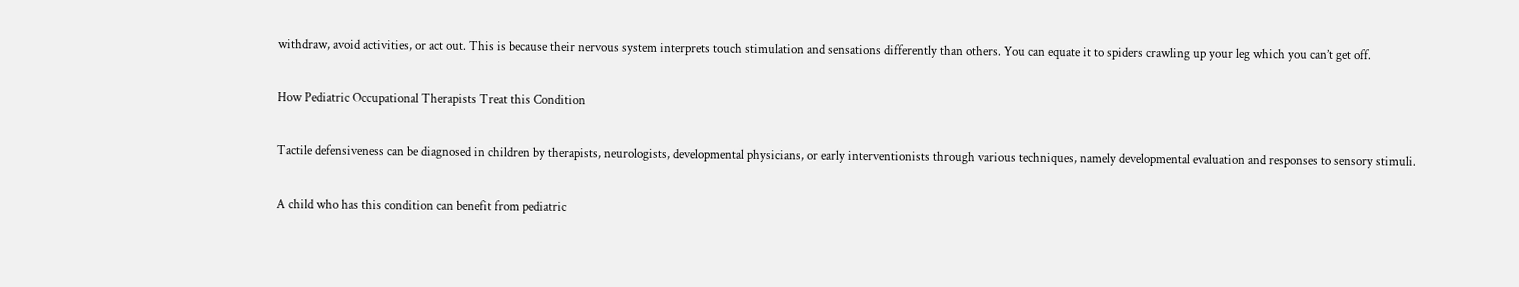withdraw, avoid activities, or act out. This is because their nervous system interprets touch stimulation and sensations differently than others. You can equate it to spiders crawling up your leg which you can’t get off.

How Pediatric Occupational Therapists Treat this Condition

Tactile defensiveness can be diagnosed in children by therapists, neurologists, developmental physicians, or early interventionists through various techniques, namely developmental evaluation and responses to sensory stimuli.

A child who has this condition can benefit from pediatric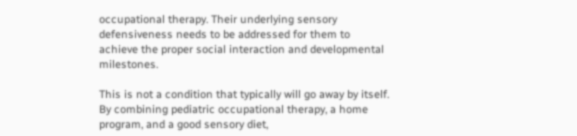occupational therapy. Their underlying sensory defensiveness needs to be addressed for them to achieve the proper social interaction and developmental milestones.

This is not a condition that typically will go away by itself. By combining pediatric occupational therapy, a home program, and a good sensory diet,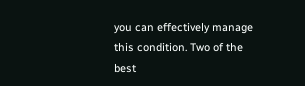you can effectively manage this condition. Two of the best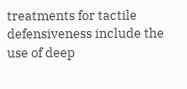treatments for tactile defensiveness include the use of deep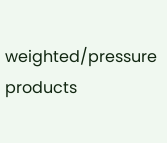weighted/pressure products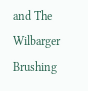and The Wilbarger Brushing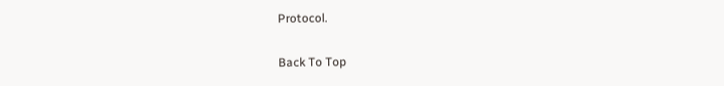Protocol.

Back To Top